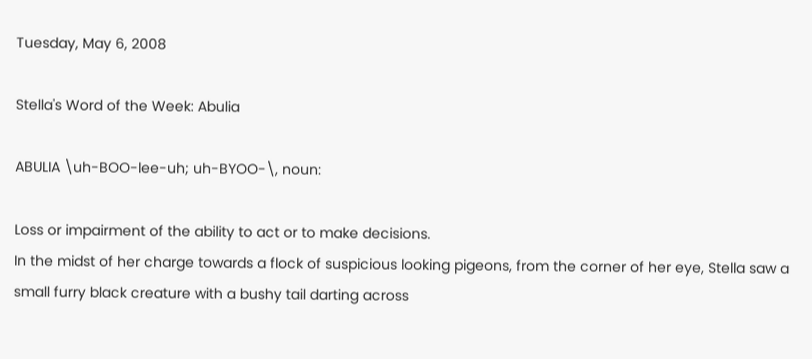Tuesday, May 6, 2008

Stella's Word of the Week: Abulia

ABULIA \uh-BOO-lee-uh; uh-BYOO-\, noun:

Loss or impairment of the ability to act or to make decisions.
In the midst of her charge towards a flock of suspicious looking pigeons, from the corner of her eye, Stella saw a small furry black creature with a bushy tail darting across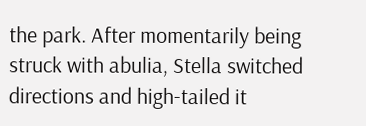the park. After momentarily being struck with abulia, Stella switched directions and high-tailed it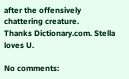after the offensively chattering creature.
Thanks Dictionary.com. Stella loves U.

No comments: